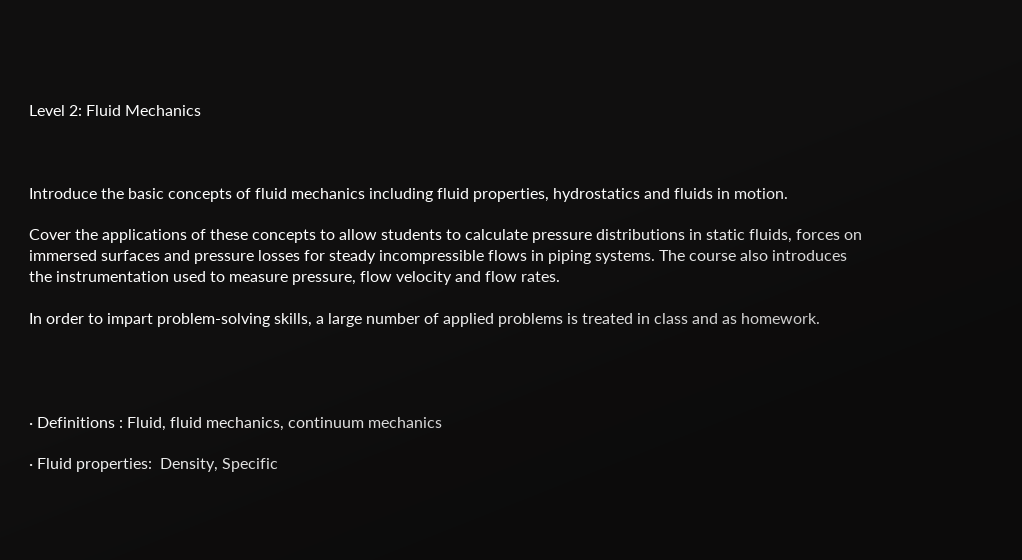Level 2: Fluid Mechanics



Introduce the basic concepts of fluid mechanics including fluid properties, hydrostatics and fluids in motion.

Cover the applications of these concepts to allow students to calculate pressure distributions in static fluids, forces on immersed surfaces and pressure losses for steady incompressible flows in piping systems. The course also introduces the instrumentation used to measure pressure, flow velocity and flow rates.

In order to impart problem-solving skills, a large number of applied problems is treated in class and as homework.




· Definitions : Fluid, fluid mechanics, continuum mechanics

· Fluid properties:  Density, Specific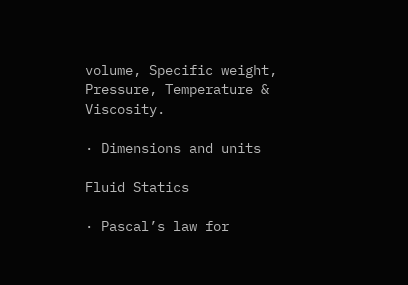volume, Specific weight, Pressure, Temperature & Viscosity.

· Dimensions and units

Fluid Statics

· Pascal’s law for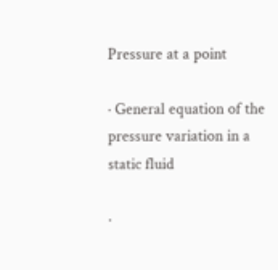Pressure at a point

· General equation of the pressure variation in a static fluid

·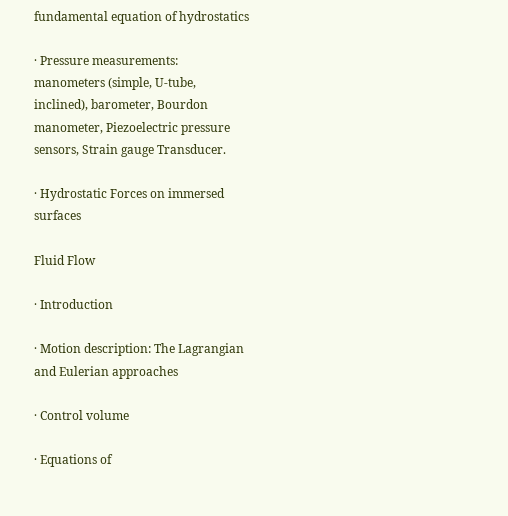fundamental equation of hydrostatics

· Pressure measurements: manometers (simple, U-tube, inclined), barometer, Bourdon manometer, Piezoelectric pressure sensors, Strain gauge Transducer.

· Hydrostatic Forces on immersed surfaces

Fluid Flow

· Introduction

· Motion description: The Lagrangian and Eulerian approaches

· Control volume

· Equations of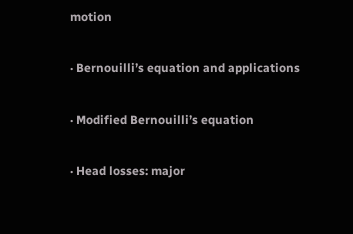motion

· Bernouilli’s equation and applications

· Modified Bernouilli’s equation

· Head losses: major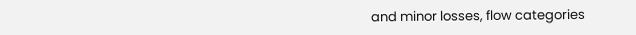and minor losses, flow categories